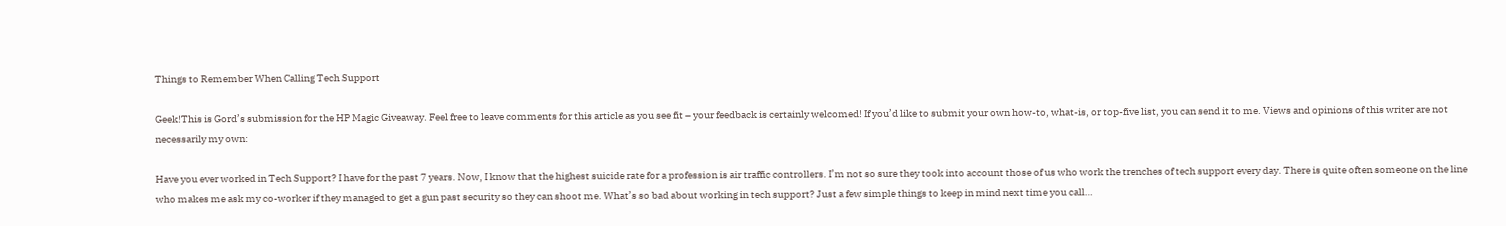Things to Remember When Calling Tech Support

Geek!This is Gord’s submission for the HP Magic Giveaway. Feel free to leave comments for this article as you see fit – your feedback is certainly welcomed! If you’d like to submit your own how-to, what-is, or top-five list, you can send it to me. Views and opinions of this writer are not necessarily my own:

Have you ever worked in Tech Support? I have for the past 7 years. Now, I know that the highest suicide rate for a profession is air traffic controllers. I’m not so sure they took into account those of us who work the trenches of tech support every day. There is quite often someone on the line who makes me ask my co-worker if they managed to get a gun past security so they can shoot me. What’s so bad about working in tech support? Just a few simple things to keep in mind next time you call…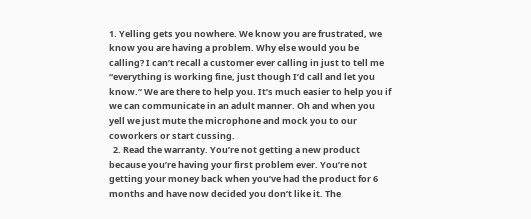1. Yelling gets you nowhere. We know you are frustrated, we know you are having a problem. Why else would you be calling? I can’t recall a customer ever calling in just to tell me “everything is working fine, just though I’d call and let you know.” We are there to help you. It’s much easier to help you if we can communicate in an adult manner. Oh and when you yell we just mute the microphone and mock you to our coworkers or start cussing.
  2. Read the warranty. You’re not getting a new product because you’re having your first problem ever. You’re not getting your money back when you’ve had the product for 6 months and have now decided you don’t like it. The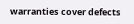warranties cover defects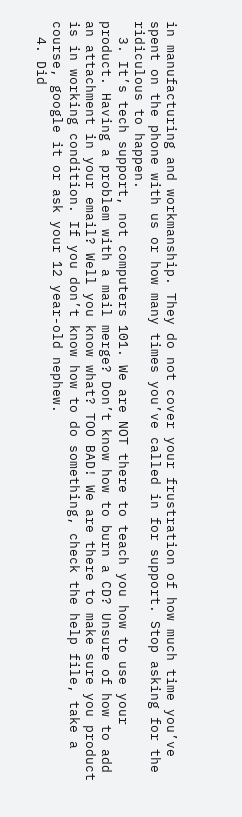in manufacturing and workmanship. They do not cover your frustration of how much time you’ve spent on the phone with us or how many times you’ve called in for support. Stop asking for the ridiculous to happen.
  3. It’s tech support, not computers 101. We are NOT there to teach you how to use your product. Having a problem with a mail merge? Don’t know how to burn a CD? Unsure of how to add an attachment in your email? Well you know what? TOO BAD! We are there to make sure you product is in working condition. If you don’t know how to do something, check the help file, take a course, google it or ask your 12 year-old nephew.
  4. Did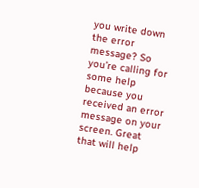you write down the error message? So you’re calling for some help because you received an error message on your screen. Great that will help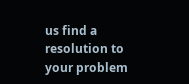us find a resolution to your problem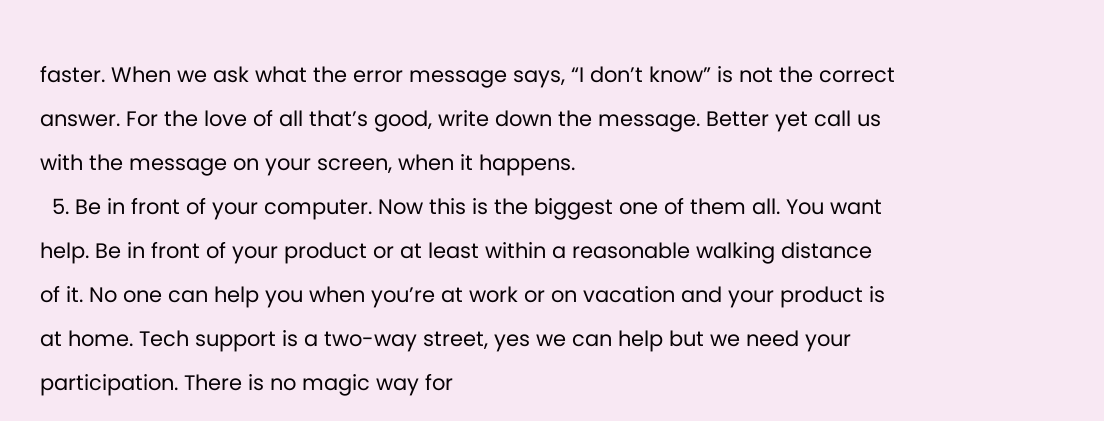faster. When we ask what the error message says, “I don’t know” is not the correct answer. For the love of all that’s good, write down the message. Better yet call us with the message on your screen, when it happens.
  5. Be in front of your computer. Now this is the biggest one of them all. You want help. Be in front of your product or at least within a reasonable walking distance of it. No one can help you when you’re at work or on vacation and your product is at home. Tech support is a two-way street, yes we can help but we need your participation. There is no magic way for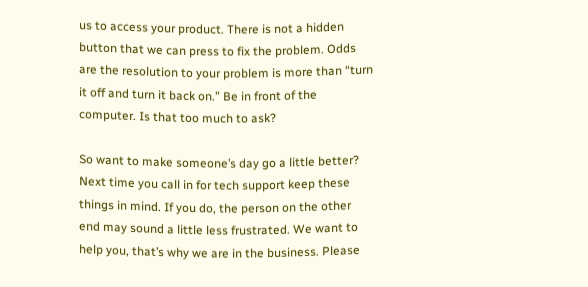us to access your product. There is not a hidden button that we can press to fix the problem. Odds are the resolution to your problem is more than “turn it off and turn it back on.” Be in front of the computer. Is that too much to ask?

So want to make someone’s day go a little better? Next time you call in for tech support keep these things in mind. If you do, the person on the other end may sound a little less frustrated. We want to help you, that’s why we are in the business. Please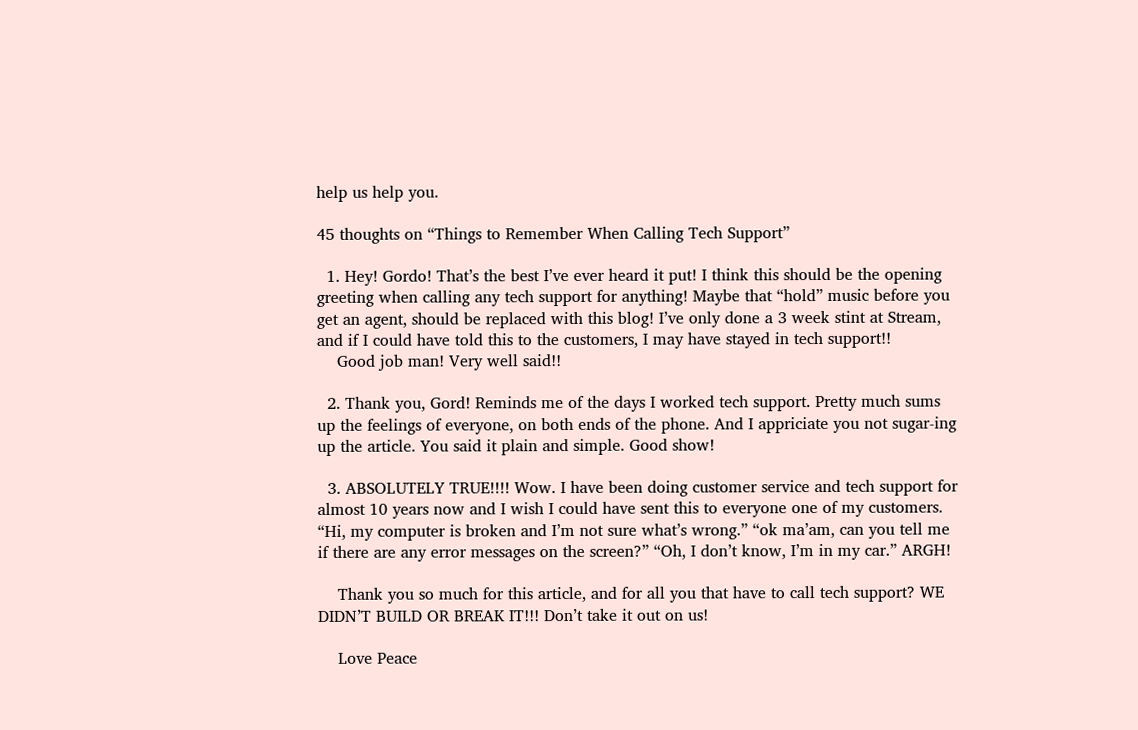help us help you.

45 thoughts on “Things to Remember When Calling Tech Support”

  1. Hey! Gordo! That’s the best I’ve ever heard it put! I think this should be the opening greeting when calling any tech support for anything! Maybe that “hold” music before you get an agent, should be replaced with this blog! I’ve only done a 3 week stint at Stream, and if I could have told this to the customers, I may have stayed in tech support!!
    Good job man! Very well said!!

  2. Thank you, Gord! Reminds me of the days I worked tech support. Pretty much sums up the feelings of everyone, on both ends of the phone. And I appriciate you not sugar-ing up the article. You said it plain and simple. Good show!

  3. ABSOLUTELY TRUE!!!! Wow. I have been doing customer service and tech support for almost 10 years now and I wish I could have sent this to everyone one of my customers. “Hi, my computer is broken and I’m not sure what’s wrong.” “ok ma’am, can you tell me if there are any error messages on the screen?” “Oh, I don’t know, I’m in my car.” ARGH!

    Thank you so much for this article, and for all you that have to call tech support? WE DIDN’T BUILD OR BREAK IT!!! Don’t take it out on us!

    Love Peace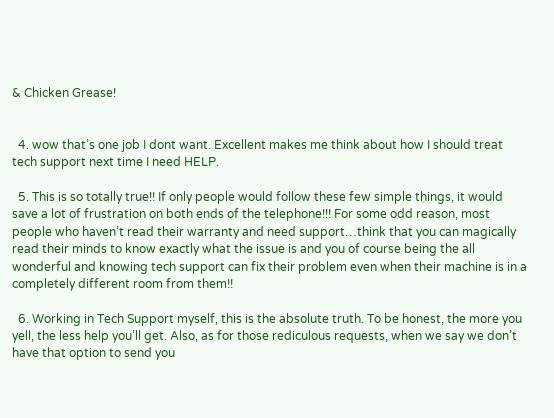& Chicken Grease!


  4. wow that’s one job I dont want. Excellent makes me think about how I should treat tech support next time I need HELP.

  5. This is so totally true!! If only people would follow these few simple things, it would save a lot of frustration on both ends of the telephone!!! For some odd reason, most people who haven’t read their warranty and need support…think that you can magically read their minds to know exactly what the issue is and you of course being the all wonderful and knowing tech support can fix their problem even when their machine is in a completely different room from them!!

  6. Working in Tech Support myself, this is the absolute truth. To be honest, the more you yell, the less help you’ll get. Also, as for those rediculous requests, when we say we don’t have that option to send you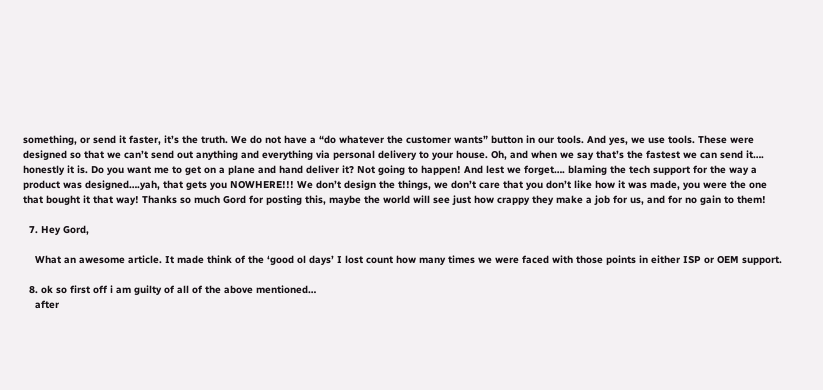something, or send it faster, it’s the truth. We do not have a “do whatever the customer wants” button in our tools. And yes, we use tools. These were designed so that we can’t send out anything and everything via personal delivery to your house. Oh, and when we say that’s the fastest we can send it…. honestly it is. Do you want me to get on a plane and hand deliver it? Not going to happen! And lest we forget…. blaming the tech support for the way a product was designed….yah, that gets you NOWHERE!!! We don’t design the things, we don’t care that you don’t like how it was made, you were the one that bought it that way! Thanks so much Gord for posting this, maybe the world will see just how crappy they make a job for us, and for no gain to them!

  7. Hey Gord,

    What an awesome article. It made think of the ‘good ol days’ I lost count how many times we were faced with those points in either ISP or OEM support.

  8. ok so first off i am guilty of all of the above mentioned…
    after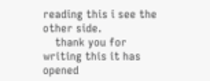reading this i see the other side.
    thank you for writing this it has opened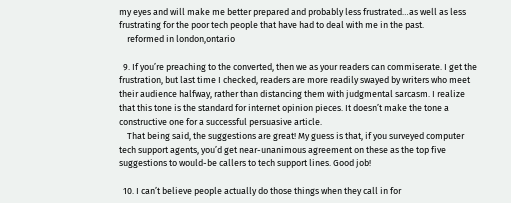my eyes and will make me better prepared and probably less frustrated…as well as less frustrating for the poor tech people that have had to deal with me in the past.
    reformed in london,ontario

  9. If you’re preaching to the converted, then we as your readers can commiserate. I get the frustration, but last time I checked, readers are more readily swayed by writers who meet their audience halfway, rather than distancing them with judgmental sarcasm. I realize that this tone is the standard for internet opinion pieces. It doesn’t make the tone a constructive one for a successful persuasive article.
    That being said, the suggestions are great! My guess is that, if you surveyed computer tech support agents, you’d get near-unanimous agreement on these as the top five suggestions to would-be callers to tech support lines. Good job!

  10. I can’t believe people actually do those things when they call in for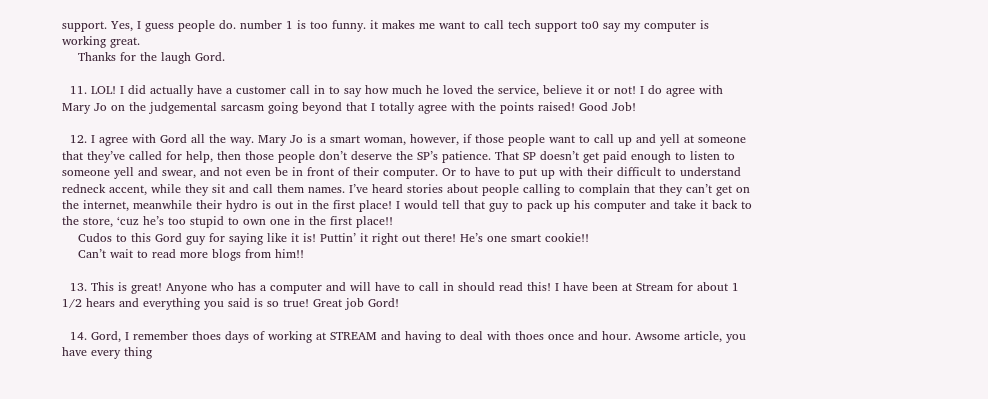support. Yes, I guess people do. number 1 is too funny. it makes me want to call tech support to0 say my computer is working great.
    Thanks for the laugh Gord.

  11. LOL! I did actually have a customer call in to say how much he loved the service, believe it or not! I do agree with Mary Jo on the judgemental sarcasm going beyond that I totally agree with the points raised! Good Job!

  12. I agree with Gord all the way. Mary Jo is a smart woman, however, if those people want to call up and yell at someone that they’ve called for help, then those people don’t deserve the SP’s patience. That SP doesn’t get paid enough to listen to someone yell and swear, and not even be in front of their computer. Or to have to put up with their difficult to understand redneck accent, while they sit and call them names. I’ve heard stories about people calling to complain that they can’t get on the internet, meanwhile their hydro is out in the first place! I would tell that guy to pack up his computer and take it back to the store, ‘cuz he’s too stupid to own one in the first place!!
    Cudos to this Gord guy for saying like it is! Puttin’ it right out there! He’s one smart cookie!!
    Can’t wait to read more blogs from him!!

  13. This is great! Anyone who has a computer and will have to call in should read this! I have been at Stream for about 1 1/2 hears and everything you said is so true! Great job Gord!

  14. Gord, I remember thoes days of working at STREAM and having to deal with thoes once and hour. Awsome article, you have every thing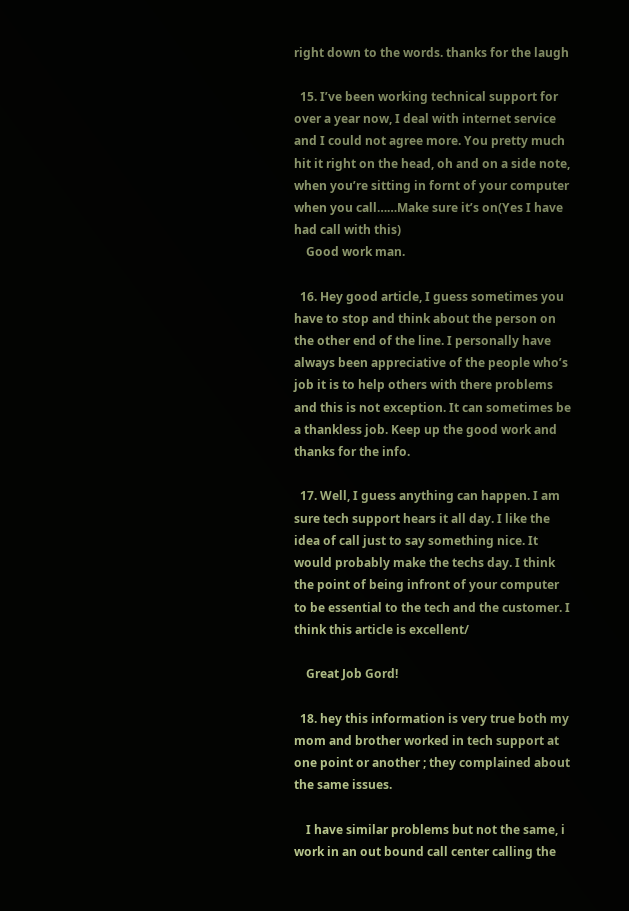right down to the words. thanks for the laugh

  15. I’ve been working technical support for over a year now, I deal with internet service and I could not agree more. You pretty much hit it right on the head, oh and on a side note, when you’re sitting in fornt of your computer when you call……Make sure it’s on(Yes I have had call with this)
    Good work man.

  16. Hey good article, I guess sometimes you have to stop and think about the person on the other end of the line. I personally have always been appreciative of the people who’s job it is to help others with there problems and this is not exception. It can sometimes be a thankless job. Keep up the good work and thanks for the info.

  17. Well, I guess anything can happen. I am sure tech support hears it all day. I like the idea of call just to say something nice. It would probably make the techs day. I think the point of being infront of your computer to be essential to the tech and the customer. I think this article is excellent/

    Great Job Gord!

  18. hey this information is very true both my mom and brother worked in tech support at one point or another ; they complained about the same issues.

    I have similar problems but not the same, i work in an out bound call center calling the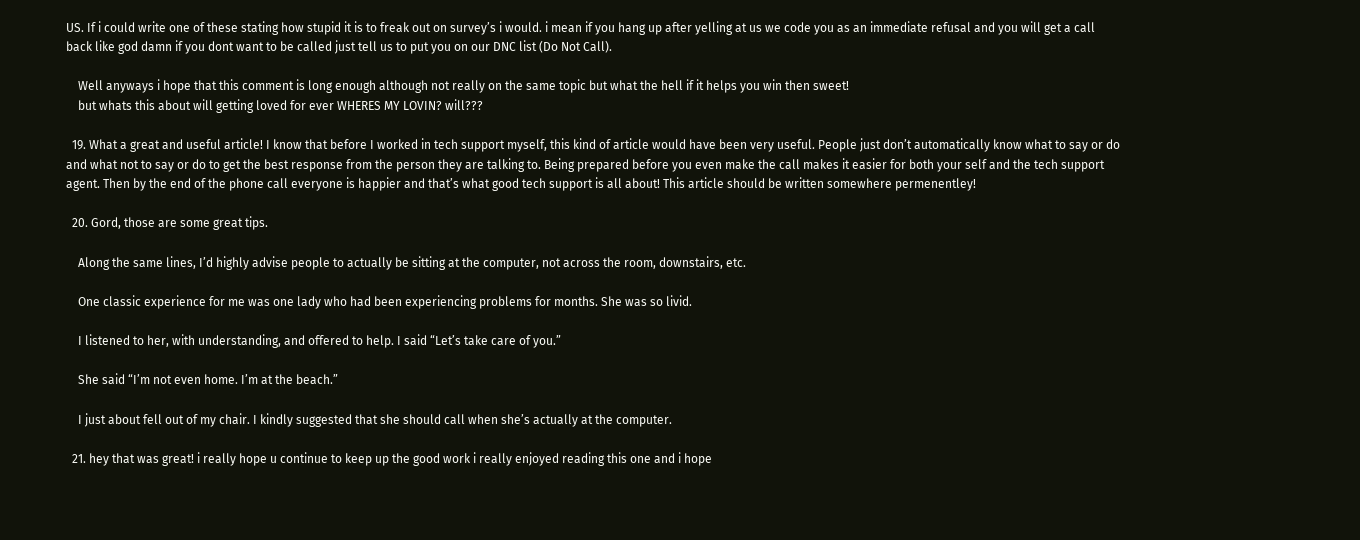US. If i could write one of these stating how stupid it is to freak out on survey’s i would. i mean if you hang up after yelling at us we code you as an immediate refusal and you will get a call back like god damn if you dont want to be called just tell us to put you on our DNC list (Do Not Call).

    Well anyways i hope that this comment is long enough although not really on the same topic but what the hell if it helps you win then sweet!
    but whats this about will getting loved for ever WHERES MY LOVIN? will???

  19. What a great and useful article! I know that before I worked in tech support myself, this kind of article would have been very useful. People just don’t automatically know what to say or do and what not to say or do to get the best response from the person they are talking to. Being prepared before you even make the call makes it easier for both your self and the tech support agent. Then by the end of the phone call everyone is happier and that’s what good tech support is all about! This article should be written somewhere permenentley!

  20. Gord, those are some great tips.

    Along the same lines, I’d highly advise people to actually be sitting at the computer, not across the room, downstairs, etc.

    One classic experience for me was one lady who had been experiencing problems for months. She was so livid.

    I listened to her, with understanding, and offered to help. I said “Let’s take care of you.”

    She said “I’m not even home. I’m at the beach.”

    I just about fell out of my chair. I kindly suggested that she should call when she’s actually at the computer.

  21. hey that was great! i really hope u continue to keep up the good work i really enjoyed reading this one and i hope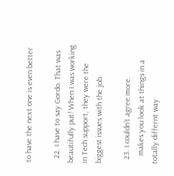to have the next one is even better

  22. I have to say Gordo. That was beautifully put! When I was working in Tech support, they were the biggest issues with the job.

  23. I couldn’t agree more.
    makes you look at things in a totally differnt way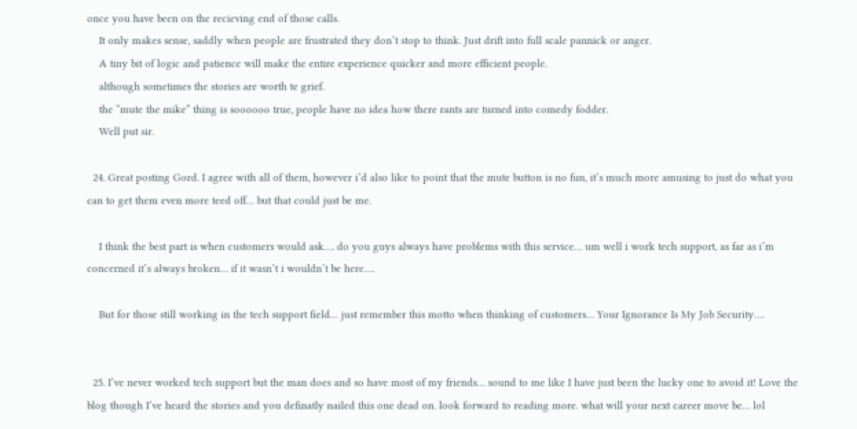once you have been on the recieving end of those calls.
    It only makes sense, saddly when people are frustrated they don’t stop to think. Just drift into full scale pannick or anger.
    A tiny bit of logic and patience will make the entire experience quicker and more efficient people.
    although sometimes the stories are worth te grief.
    the “mute the mike” thing is soooooo true, people have no idea how there rants are turned into comedy fodder.
    Well put sir.

  24. Great posting Gord. I agree with all of them, however i’d also like to point that the mute button is no fun, it’s much more amusing to just do what you can to get them even more teed off… but that could just be me.

    I think the best part is when customers would ask…. do you guys always have problems with this service… um well i work tech support, as far as i’m concerned it’s always broken… if it wasn’t i wouldn’t be here….

    But for those still working in the tech support field… just remember this motto when thinking of customers… Your Ignorance Is My Job Security….


  25. I’ve never worked tech support but the man does and so have most of my friends… sound to me like I have just been the lucky one to avoid it! Love the blog though I’ve heard the stories and you definatly nailed this one dead on. look forward to reading more. what will your next career move be… lol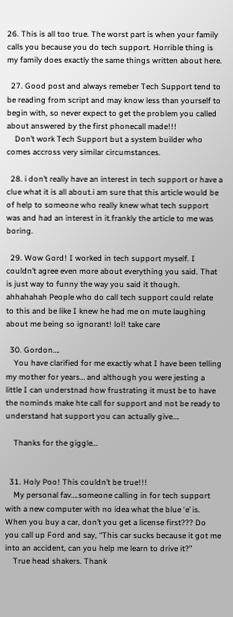26. This is all too true. The worst part is when your family calls you because you do tech support. Horrible thing is my family does exactly the same things written about here.

  27. Good post and always remeber Tech Support tend to be reading from script and may know less than yourself to begin with, so never expect to get the problem you called about answered by the first phonecall made!!!
    Don’t work Tech Support but a system builder who comes accross very similar circumstances.

  28. i don’t really have an interest in tech support or have a clue what it is all about.i am sure that this article would be of help to someone who really knew what tech support was and had an interest in it.frankly the article to me was boring.

  29. Wow Gord! I worked in tech support myself. I couldn’t agree even more about everything you said. That is just way to funny the way you said it though. ahhahahah People who do call tech support could relate to this and be like I knew he had me on mute laughing about me being so ignorant! lol! take care

  30. Gordon….
    You have clarified for me exactly what I have been telling my mother for years… and although you were jesting a little I can understnad how frustrating it must be to have the nominds make hte call for support and not be ready to understand hat support you can actually give….

    Thanks for the giggle…


  31. Holy Poo! This couldn’t be true!!!
    My personal fav….someone calling in for tech support with a new computer with no idea what the blue ‘e’ is. When you buy a car, don’t you get a license first??? Do you call up Ford and say, “This car sucks because it got me into an accident, can you help me learn to drive it?”
    True head shakers. Thank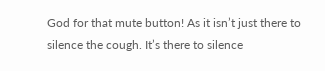God for that mute button! As it isn’t just there to silence the cough. It’s there to silence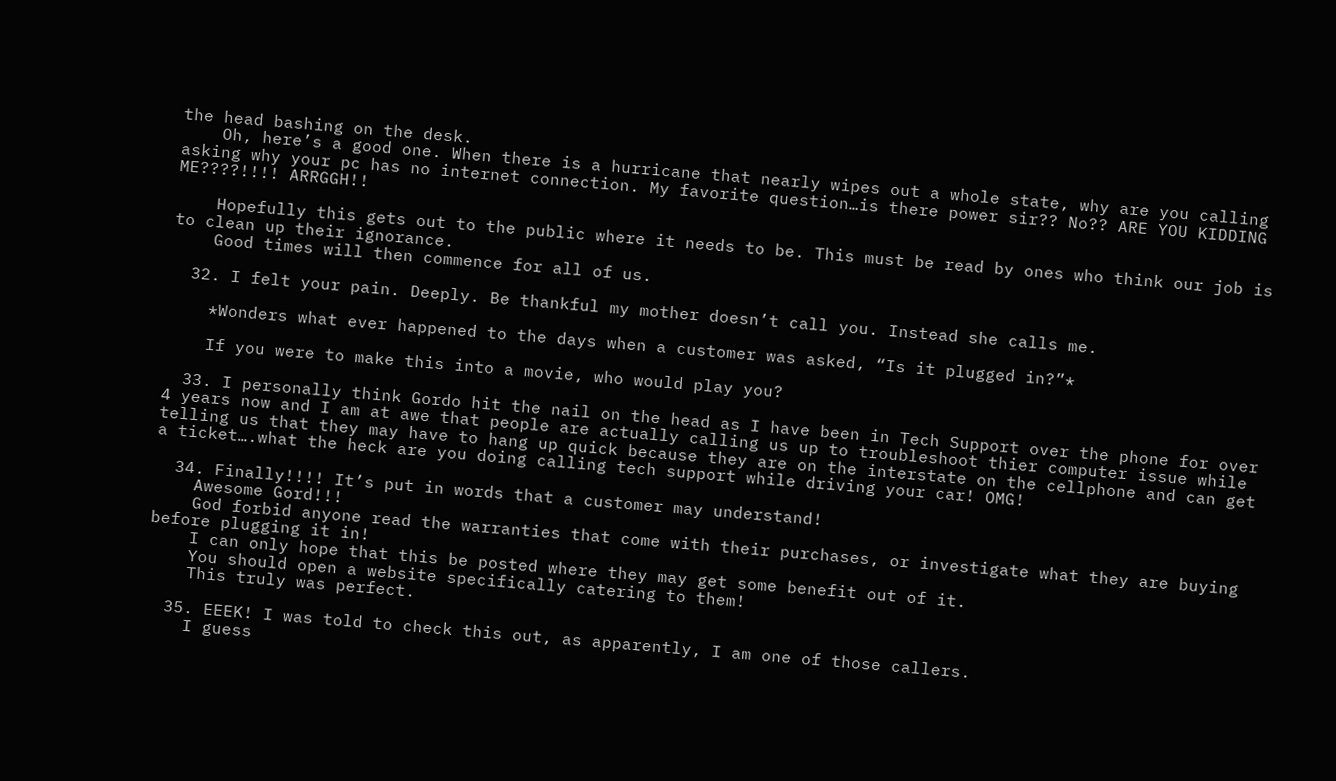the head bashing on the desk.
    Oh, here’s a good one. When there is a hurricane that nearly wipes out a whole state, why are you calling asking why your pc has no internet connection. My favorite question…is there power sir?? No?? ARE YOU KIDDING ME????!!!! ARRGGH!!

    Hopefully this gets out to the public where it needs to be. This must be read by ones who think our job is to clean up their ignorance.
    Good times will then commence for all of us.

  32. I felt your pain. Deeply. Be thankful my mother doesn’t call you. Instead she calls me.

    *Wonders what ever happened to the days when a customer was asked, “Is it plugged in?”*

    If you were to make this into a movie, who would play you?

  33. I personally think Gordo hit the nail on the head as I have been in Tech Support over the phone for over 4 years now and I am at awe that people are actually calling us up to troubleshoot thier computer issue while telling us that they may have to hang up quick because they are on the interstate on the cellphone and can get a ticket….what the heck are you doing calling tech support while driving your car! OMG!

  34. Finally!!!! It’s put in words that a customer may understand!
    Awesome Gord!!!
    God forbid anyone read the warranties that come with their purchases, or investigate what they are buying before plugging it in!
    I can only hope that this be posted where they may get some benefit out of it.
    You should open a website specifically catering to them!
    This truly was perfect.

  35. EEEK! I was told to check this out, as apparently, I am one of those callers.
    I guess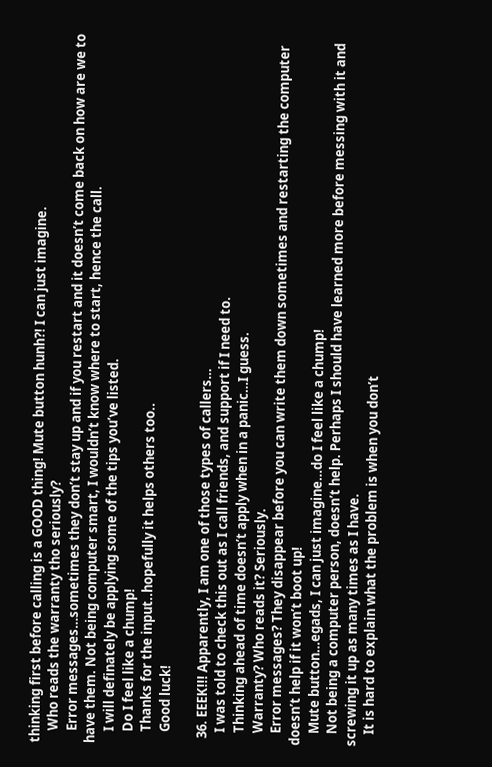thinking first before calling is a GOOD thing! Mute button hunh?! I can just imagine.
    Who reads the warranty tho seriously?
    Error messages…sometimes they don’t stay up and if you restart and it doesn’t come back on how are we to have them. Not being computer smart, I wouldn’t know where to start, hence the call.
    I will definately be applying some of the tips you’ve listed.
    Do I feel like a chump!
    Thanks for the input..hopefully it helps others too..
    Good luck!

  36. EEEK!!! Apparently, I am one of those types of callers…
    I was told to check this out as I call friends, and support if I need to.
    Thinking ahead of time doesn’t apply when in a panic…I guess.
    Warranty? Who reads it? Seriously.
    Error messages? They disappear before you can write them down sometimes and restarting the computer doesn’t help if it won’t boot up!
    Mute button…egads, I can just imagine…do I feel like a chump!
    Not being a computer person, doesn’t help. Perhaps I should have learned more before messing with it and screwing it up as many times as I have.
    It is hard to explain what the problem is when you don’t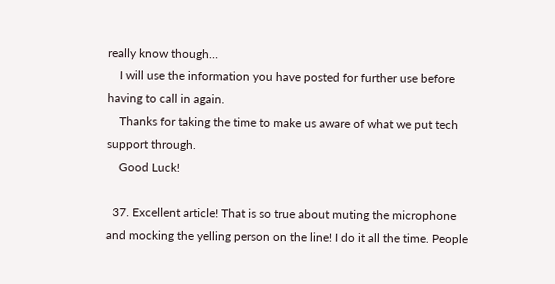really know though…
    I will use the information you have posted for further use before having to call in again.
    Thanks for taking the time to make us aware of what we put tech support through.
    Good Luck!

  37. Excellent article! That is so true about muting the microphone and mocking the yelling person on the line! I do it all the time. People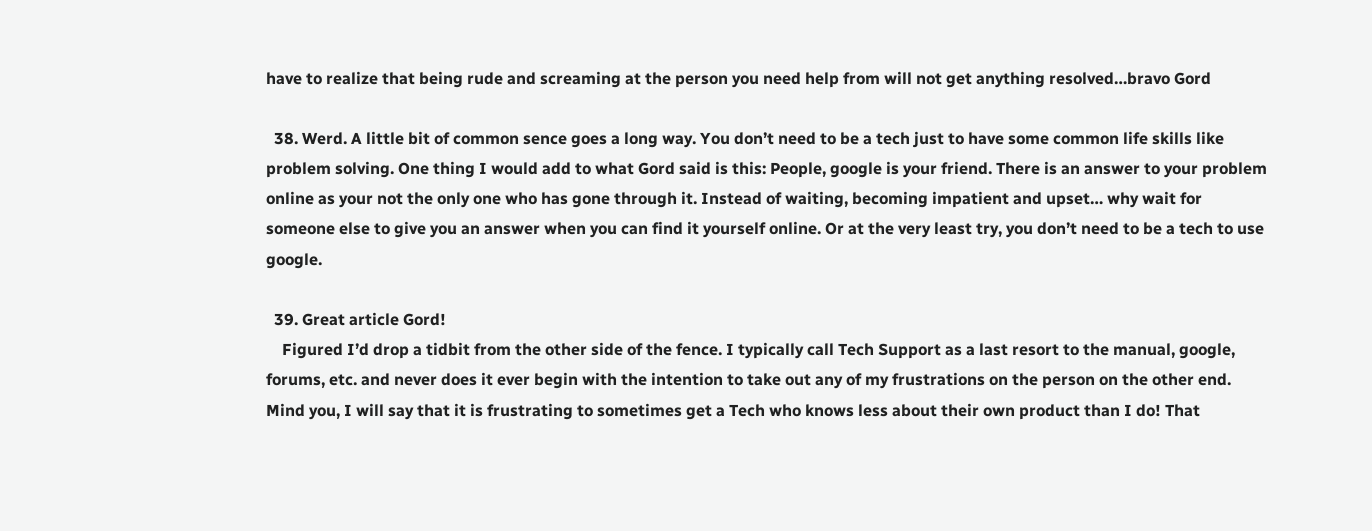have to realize that being rude and screaming at the person you need help from will not get anything resolved…bravo Gord

  38. Werd. A little bit of common sence goes a long way. You don’t need to be a tech just to have some common life skills like problem solving. One thing I would add to what Gord said is this: People, google is your friend. There is an answer to your problem online as your not the only one who has gone through it. Instead of waiting, becoming impatient and upset… why wait for someone else to give you an answer when you can find it yourself online. Or at the very least try, you don’t need to be a tech to use google.

  39. Great article Gord!
    Figured I’d drop a tidbit from the other side of the fence. I typically call Tech Support as a last resort to the manual, google, forums, etc. and never does it ever begin with the intention to take out any of my frustrations on the person on the other end. Mind you, I will say that it is frustrating to sometimes get a Tech who knows less about their own product than I do! That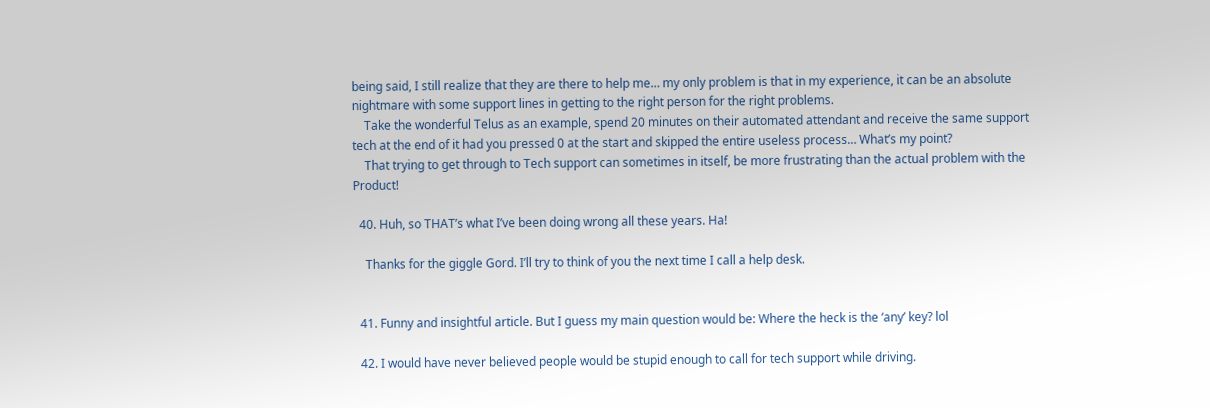being said, I still realize that they are there to help me… my only problem is that in my experience, it can be an absolute nightmare with some support lines in getting to the right person for the right problems.
    Take the wonderful Telus as an example, spend 20 minutes on their automated attendant and receive the same support tech at the end of it had you pressed 0 at the start and skipped the entire useless process… What’s my point?
    That trying to get through to Tech support can sometimes in itself, be more frustrating than the actual problem with the Product!

  40. Huh, so THAT’s what I’ve been doing wrong all these years. Ha!

    Thanks for the giggle Gord. I’ll try to think of you the next time I call a help desk.


  41. Funny and insightful article. But I guess my main question would be: Where the heck is the ‘any’ key? lol

  42. I would have never believed people would be stupid enough to call for tech support while driving.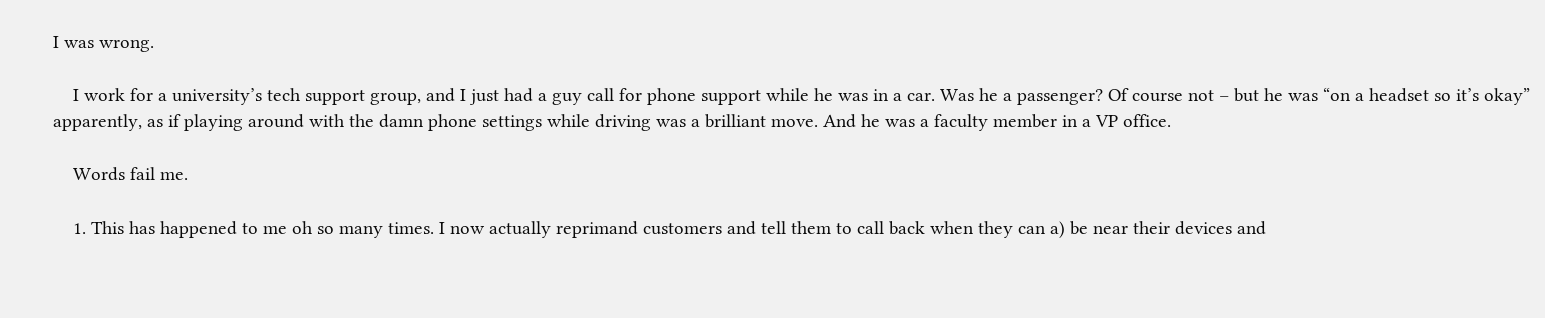I was wrong.

    I work for a university’s tech support group, and I just had a guy call for phone support while he was in a car. Was he a passenger? Of course not – but he was “on a headset so it’s okay” apparently, as if playing around with the damn phone settings while driving was a brilliant move. And he was a faculty member in a VP office.

    Words fail me.

    1. This has happened to me oh so many times. I now actually reprimand customers and tell them to call back when they can a) be near their devices and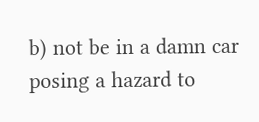b) not be in a damn car posing a hazard to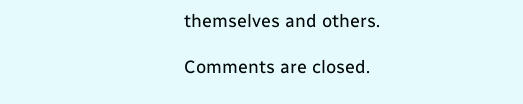themselves and others.

Comments are closed.